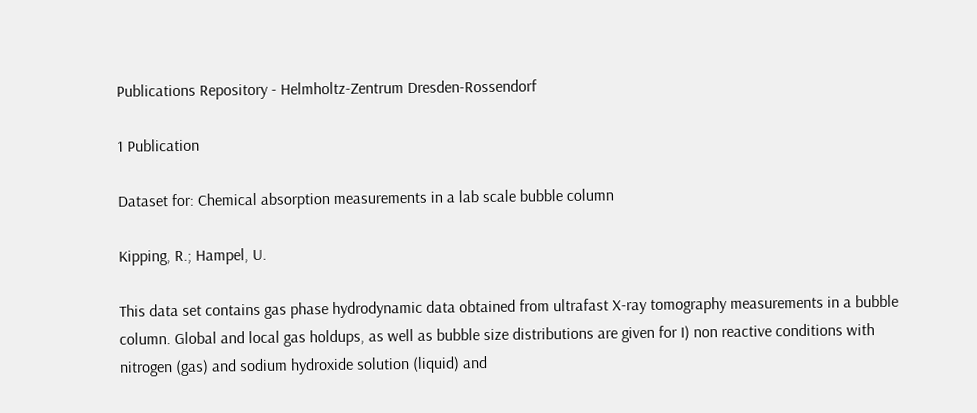Publications Repository - Helmholtz-Zentrum Dresden-Rossendorf

1 Publication

Dataset for: Chemical absorption measurements in a lab scale bubble column

Kipping, R.; Hampel, U.

This data set contains gas phase hydrodynamic data obtained from ultrafast X-ray tomography measurements in a bubble column. Global and local gas holdups, as well as bubble size distributions are given for I) non reactive conditions with nitrogen (gas) and sodium hydroxide solution (liquid) and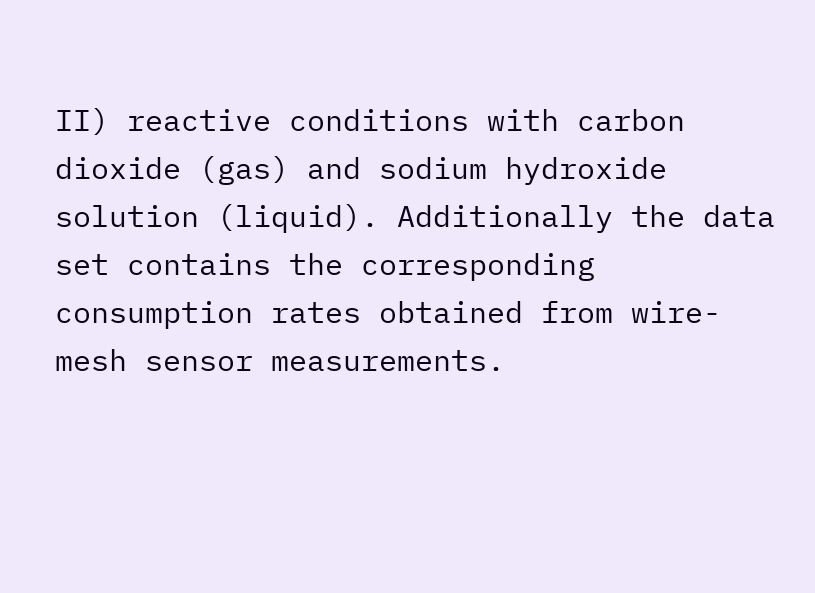II) reactive conditions with carbon dioxide (gas) and sodium hydroxide solution (liquid). Additionally the data set contains the corresponding consumption rates obtained from wire-mesh sensor measurements.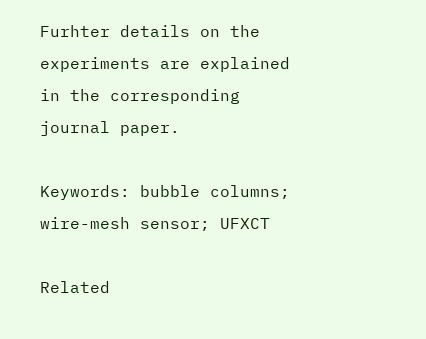Furhter details on the experiments are explained in the corresponding journal paper.

Keywords: bubble columns; wire-mesh sensor; UFXCT

Related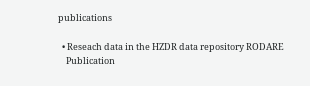publications

  • Reseach data in the HZDR data repository RODARE
    Publication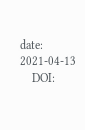date: 2021-04-13
    DOI: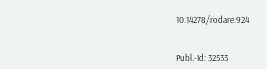10.14278/rodare.924


Publ.-Id: 32533